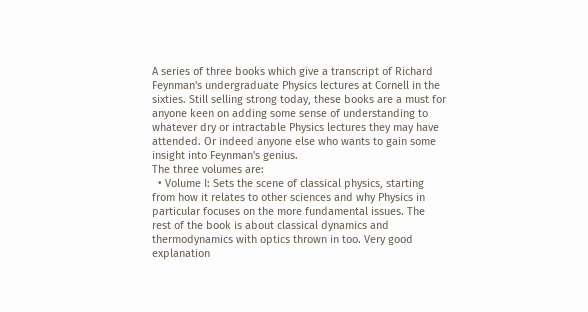A series of three books which give a transcript of Richard Feynman's undergraduate Physics lectures at Cornell in the sixties. Still selling strong today, these books are a must for anyone keen on adding some sense of understanding to whatever dry or intractable Physics lectures they may have attended. Or indeed anyone else who wants to gain some insight into Feynman's genius.
The three volumes are:
  • Volume I: Sets the scene of classical physics, starting from how it relates to other sciences and why Physics in particular focuses on the more fundamental issues. The rest of the book is about classical dynamics and thermodynamics with optics thrown in too. Very good explanation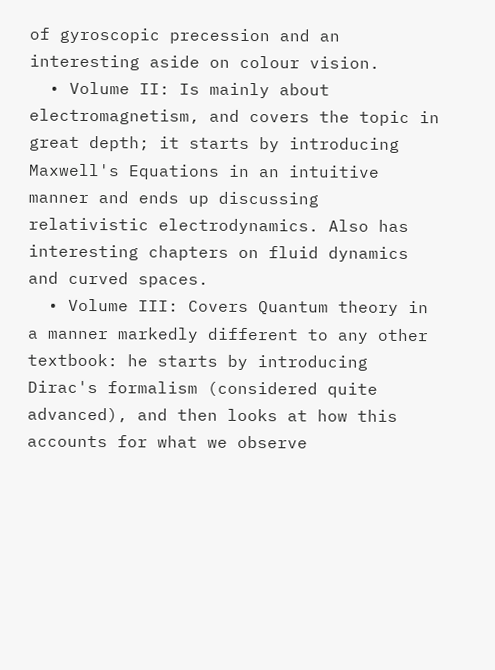of gyroscopic precession and an interesting aside on colour vision.
  • Volume II: Is mainly about electromagnetism, and covers the topic in great depth; it starts by introducing Maxwell's Equations in an intuitive manner and ends up discussing relativistic electrodynamics. Also has interesting chapters on fluid dynamics and curved spaces.
  • Volume III: Covers Quantum theory in a manner markedly different to any other textbook: he starts by introducing Dirac's formalism (considered quite advanced), and then looks at how this accounts for what we observe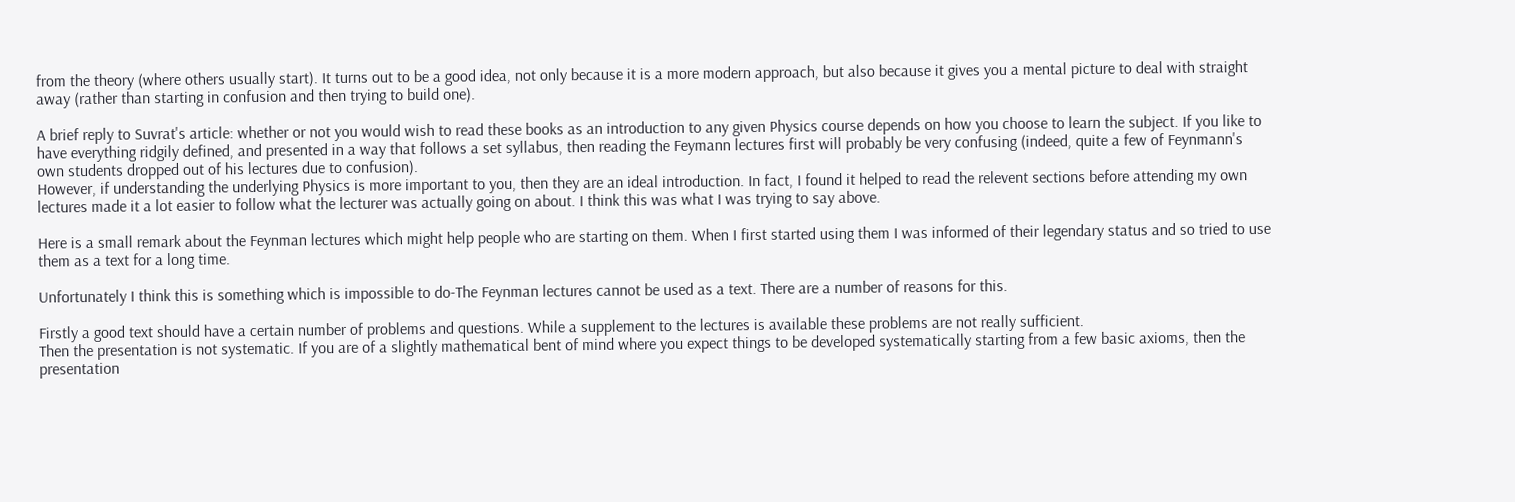from the theory (where others usually start). It turns out to be a good idea, not only because it is a more modern approach, but also because it gives you a mental picture to deal with straight away (rather than starting in confusion and then trying to build one).

A brief reply to Suvrat's article: whether or not you would wish to read these books as an introduction to any given Physics course depends on how you choose to learn the subject. If you like to have everything ridgily defined, and presented in a way that follows a set syllabus, then reading the Feymann lectures first will probably be very confusing (indeed, quite a few of Feynmann's own students dropped out of his lectures due to confusion).
However, if understanding the underlying Physics is more important to you, then they are an ideal introduction. In fact, I found it helped to read the relevent sections before attending my own lectures made it a lot easier to follow what the lecturer was actually going on about. I think this was what I was trying to say above.

Here is a small remark about the Feynman lectures which might help people who are starting on them. When I first started using them I was informed of their legendary status and so tried to use them as a text for a long time.

Unfortunately I think this is something which is impossible to do-The Feynman lectures cannot be used as a text. There are a number of reasons for this.

Firstly a good text should have a certain number of problems and questions. While a supplement to the lectures is available these problems are not really sufficient.
Then the presentation is not systematic. If you are of a slightly mathematical bent of mind where you expect things to be developed systematically starting from a few basic axioms, then the presentation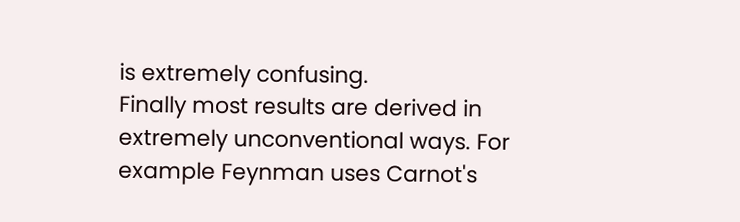is extremely confusing.
Finally most results are derived in extremely unconventional ways. For example Feynman uses Carnot's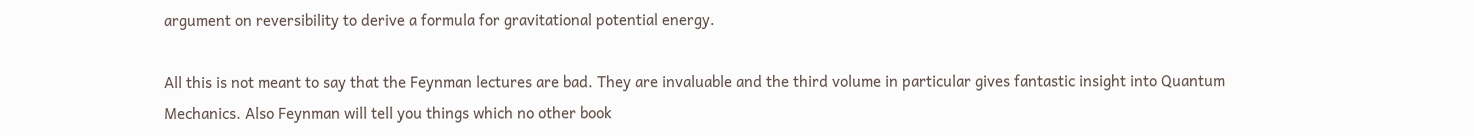argument on reversibility to derive a formula for gravitational potential energy.

All this is not meant to say that the Feynman lectures are bad. They are invaluable and the third volume in particular gives fantastic insight into Quantum Mechanics. Also Feynman will tell you things which no other book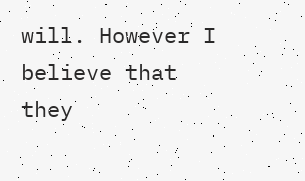will. However I believe that they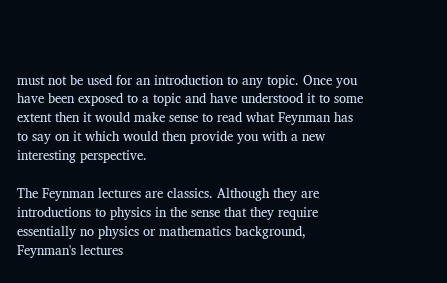must not be used for an introduction to any topic. Once you have been exposed to a topic and have understood it to some extent then it would make sense to read what Feynman has to say on it which would then provide you with a new interesting perspective.

The Feynman lectures are classics. Although they are introductions to physics in the sense that they require essentially no physics or mathematics background, Feynman's lectures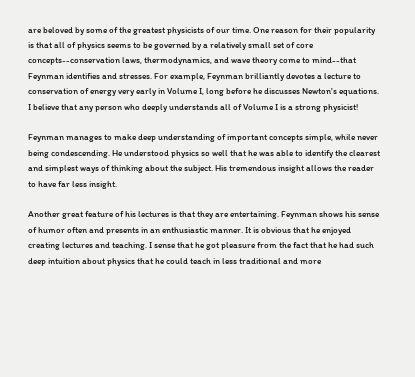are beloved by some of the greatest physicists of our time. One reason for their popularity is that all of physics seems to be governed by a relatively small set of core concepts--conservation laws, thermodynamics, and wave theory come to mind--that Feynman identifies and stresses. For example, Feynman brilliantly devotes a lecture to conservation of energy very early in Volume I, long before he discusses Newton's equations. I believe that any person who deeply understands all of Volume I is a strong physicist!

Feynman manages to make deep understanding of important concepts simple, while never being condescending. He understood physics so well that he was able to identify the clearest and simplest ways of thinking about the subject. His tremendous insight allows the reader to have far less insight.

Another great feature of his lectures is that they are entertaining. Feynman shows his sense of humor often and presents in an enthusiastic manner. It is obvious that he enjoyed creating lectures and teaching. I sense that he got pleasure from the fact that he had such deep intuition about physics that he could teach in less traditional and more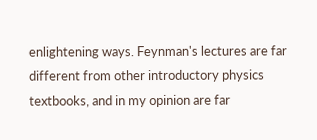enlightening ways. Feynman's lectures are far different from other introductory physics textbooks, and in my opinion are far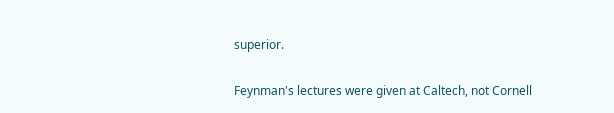superior.

Feynman's lectures were given at Caltech, not Cornell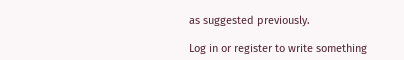as suggested previously.

Log in or register to write something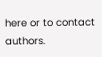here or to contact authors.